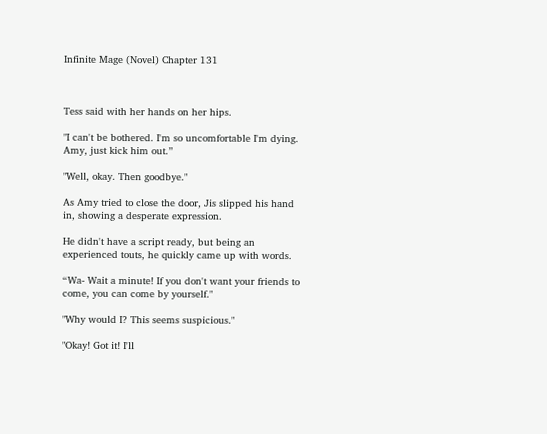Infinite Mage (Novel) Chapter 131



Tess said with her hands on her hips.

"I can't be bothered. I'm so uncomfortable I'm dying. Amy, just kick him out.”

"Well, okay. Then goodbye."

As Amy tried to close the door, Jis slipped his hand in, showing a desperate expression.

He didn't have a script ready, but being an experienced touts, he quickly came up with words.

“Wa- Wait a minute! If you don't want your friends to come, you can come by yourself."

"Why would I? This seems suspicious."

"Okay! Got it! I'll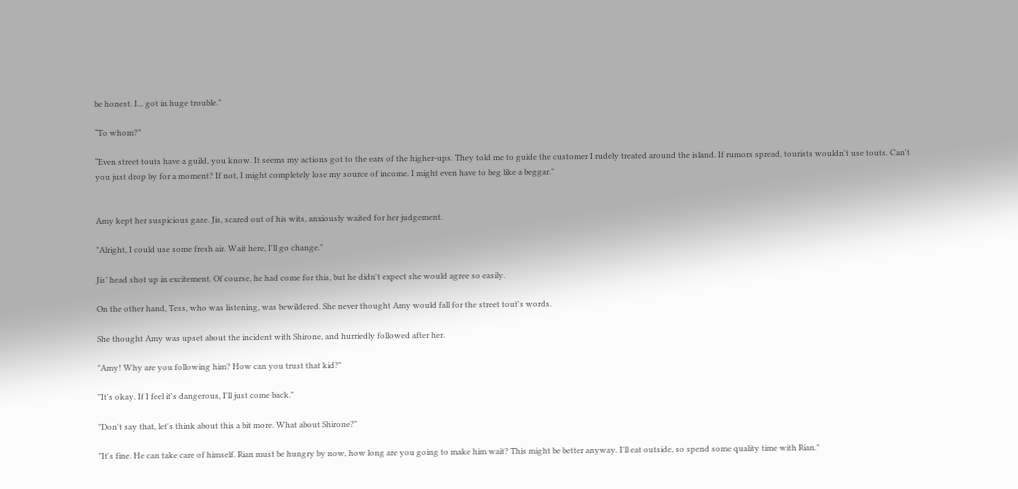be honest. I... got in huge trouble."

“To whom?”

“Even street touts have a guild, you know. It seems my actions got to the ears of the higher-ups. They told me to guide the customer I rudely treated around the island. If rumors spread, tourists wouldn't use touts. Can't you just drop by for a moment? If not, I might completely lose my source of income. I might even have to beg like a beggar."


Amy kept her suspicious gaze. Jis, scared out of his wits, anxiously waited for her judgement.

"Alright, I could use some fresh air. Wait here, I'll go change."

Jis’ head shot up in excitement. Of course, he had come for this, but he didn't expect she would agree so easily.

On the other hand, Tess, who was listening, was bewildered. She never thought Amy would fall for the street tout's words.

She thought Amy was upset about the incident with Shirone, and hurriedly followed after her.

"Amy! Why are you following him? How can you trust that kid?"

"It's okay. If I feel it's dangerous, I'll just come back."

"Don't say that, let's think about this a bit more. What about Shirone?"

"It's fine. He can take care of himself. Rian must be hungry by now, how long are you going to make him wait? This might be better anyway. I'll eat outside, so spend some quality time with Rian."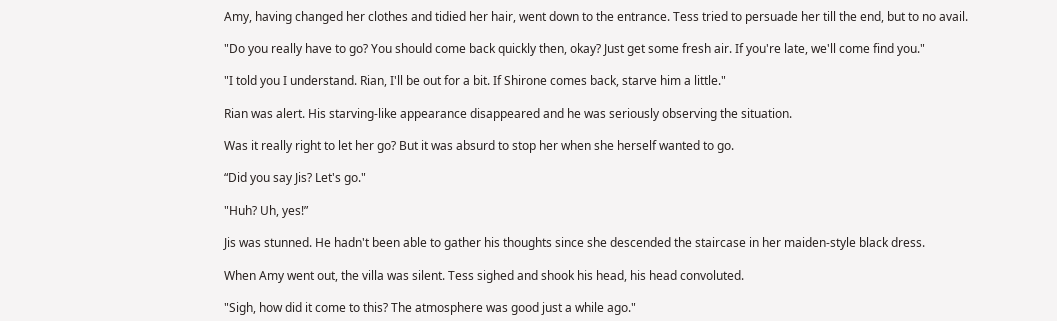Amy, having changed her clothes and tidied her hair, went down to the entrance. Tess tried to persuade her till the end, but to no avail.

"Do you really have to go? You should come back quickly then, okay? Just get some fresh air. If you're late, we'll come find you."

"I told you I understand. Rian, I'll be out for a bit. If Shirone comes back, starve him a little."

Rian was alert. His starving-like appearance disappeared and he was seriously observing the situation.

Was it really right to let her go? But it was absurd to stop her when she herself wanted to go.

“Did you say Jis? Let's go."

"Huh? Uh, yes!”

Jis was stunned. He hadn't been able to gather his thoughts since she descended the staircase in her maiden-style black dress.

When Amy went out, the villa was silent. Tess sighed and shook his head, his head convoluted.

"Sigh, how did it come to this? The atmosphere was good just a while ago."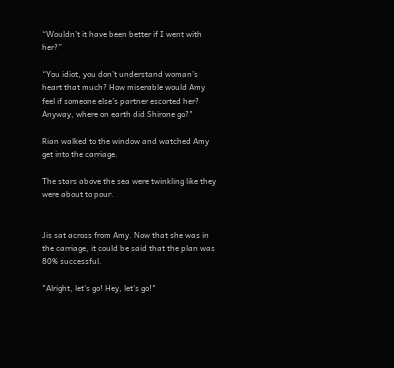“Wouldn’t it have been better if I went with her?”

“You idiot, you don’t understand woman’s heart that much? How miserable would Amy feel if someone else's partner escorted her? Anyway, where on earth did Shirone go?"

Rian walked to the window and watched Amy get into the carriage.

The stars above the sea were twinkling like they were about to pour.


Jis sat across from Amy. Now that she was in the carriage, it could be said that the plan was 80% successful.

"Alright, let's go! Hey, let's go!"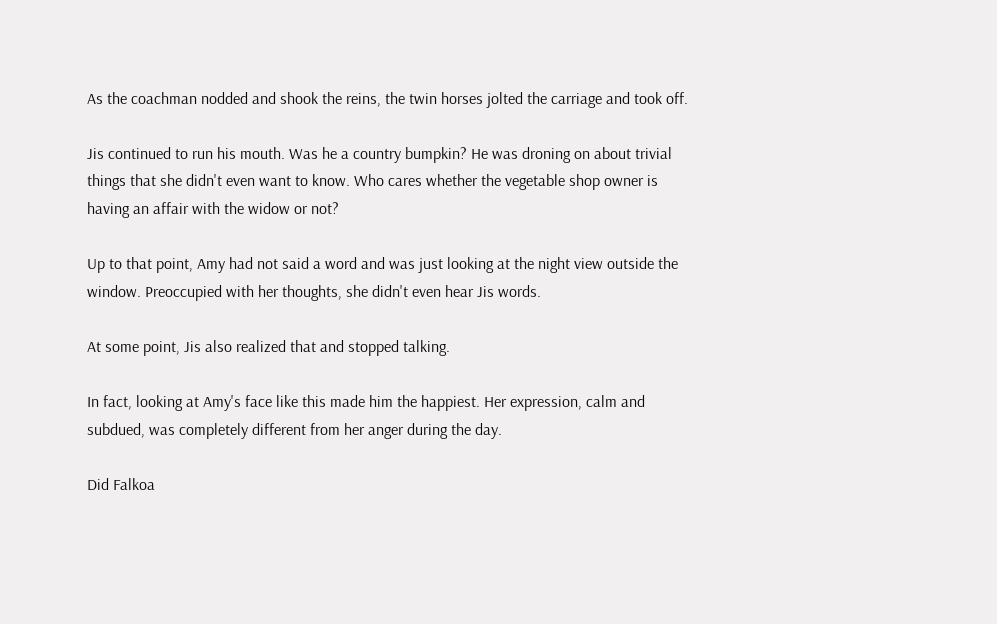As the coachman nodded and shook the reins, the twin horses jolted the carriage and took off.

Jis continued to run his mouth. Was he a country bumpkin? He was droning on about trivial things that she didn't even want to know. Who cares whether the vegetable shop owner is having an affair with the widow or not?

Up to that point, Amy had not said a word and was just looking at the night view outside the window. Preoccupied with her thoughts, she didn't even hear Jis words.

At some point, Jis also realized that and stopped talking.

In fact, looking at Amy's face like this made him the happiest. Her expression, calm and subdued, was completely different from her anger during the day.

Did Falkoa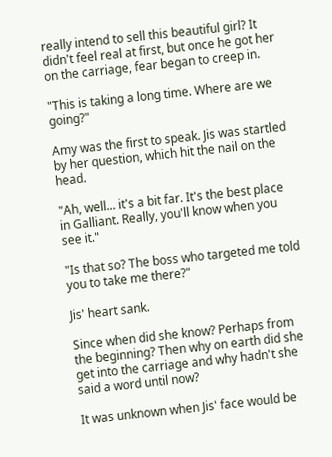really intend to sell this beautiful girl? It didn't feel real at first, but once he got her on the carriage, fear began to creep in.

"This is taking a long time. Where are we going?"

Amy was the first to speak. Jis was startled by her question, which hit the nail on the head.

"Ah, well... it's a bit far. It's the best place in Galliant. Really, you'll know when you see it."

"Is that so? The boss who targeted me told you to take me there?"

Jis' heart sank.

Since when did she know? Perhaps from the beginning? Then why on earth did she get into the carriage and why hadn't she said a word until now?

It was unknown when Jis' face would be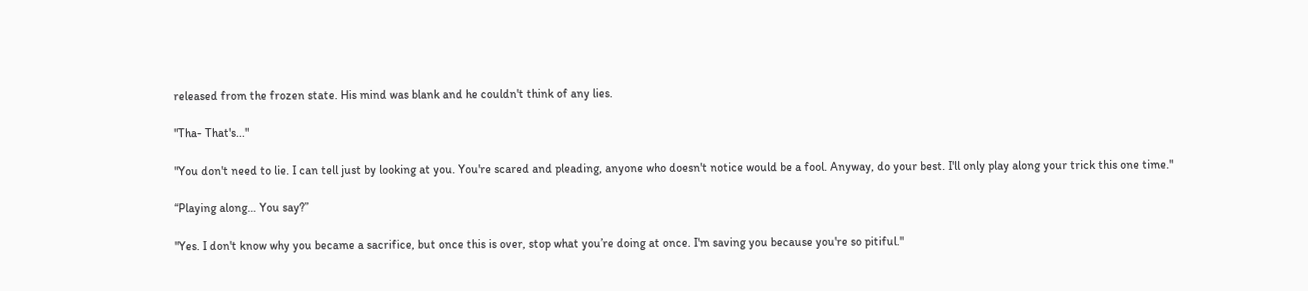released from the frozen state. His mind was blank and he couldn't think of any lies.

"Tha- That's..."

"You don't need to lie. I can tell just by looking at you. You're scared and pleading, anyone who doesn't notice would be a fool. Anyway, do your best. I'll only play along your trick this one time."

“Playing along… You say?”

"Yes. I don't know why you became a sacrifice, but once this is over, stop what you’re doing at once. I'm saving you because you're so pitiful."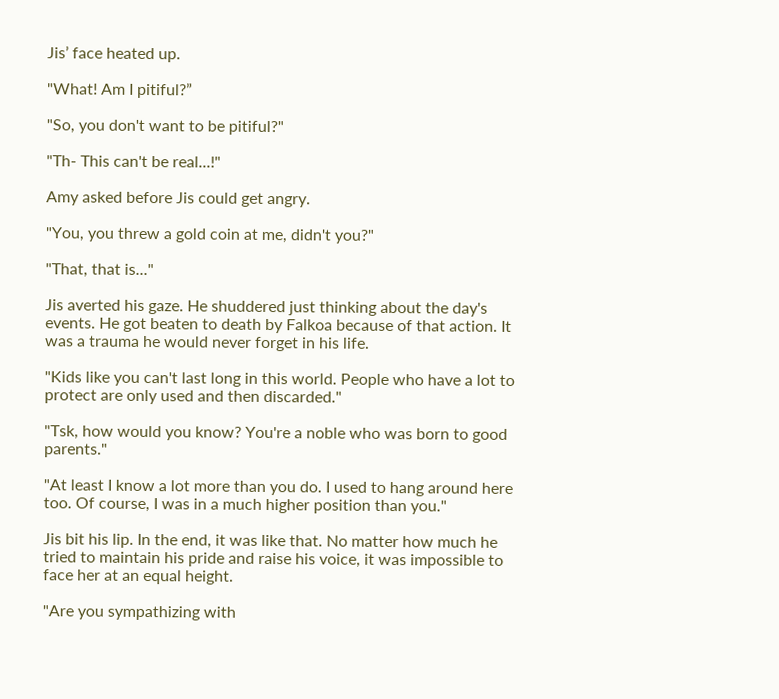Jis’ face heated up.

"What! Am I pitiful?”

"So, you don't want to be pitiful?"

"Th- This can't be real...!"

Amy asked before Jis could get angry.

"You, you threw a gold coin at me, didn't you?"

"That, that is..."

Jis averted his gaze. He shuddered just thinking about the day's events. He got beaten to death by Falkoa because of that action. It was a trauma he would never forget in his life.

"Kids like you can't last long in this world. People who have a lot to protect are only used and then discarded."

"Tsk, how would you know? You're a noble who was born to good parents."

"At least I know a lot more than you do. I used to hang around here too. Of course, I was in a much higher position than you."

Jis bit his lip. In the end, it was like that. No matter how much he tried to maintain his pride and raise his voice, it was impossible to face her at an equal height.

"Are you sympathizing with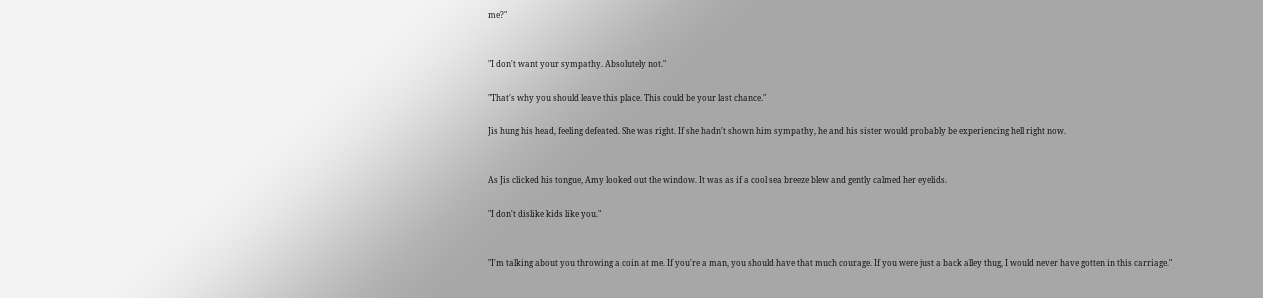me?"


"I don't want your sympathy. Absolutely not."

"That's why you should leave this place. This could be your last chance."

Jis hung his head, feeling defeated. She was right. If she hadn't shown him sympathy, he and his sister would probably be experiencing hell right now.


As Jis clicked his tongue, Amy looked out the window. It was as if a cool sea breeze blew and gently calmed her eyelids.

"I don't dislike kids like you."


"I'm talking about you throwing a coin at me. If you're a man, you should have that much courage. If you were just a back alley thug, I would never have gotten in this carriage."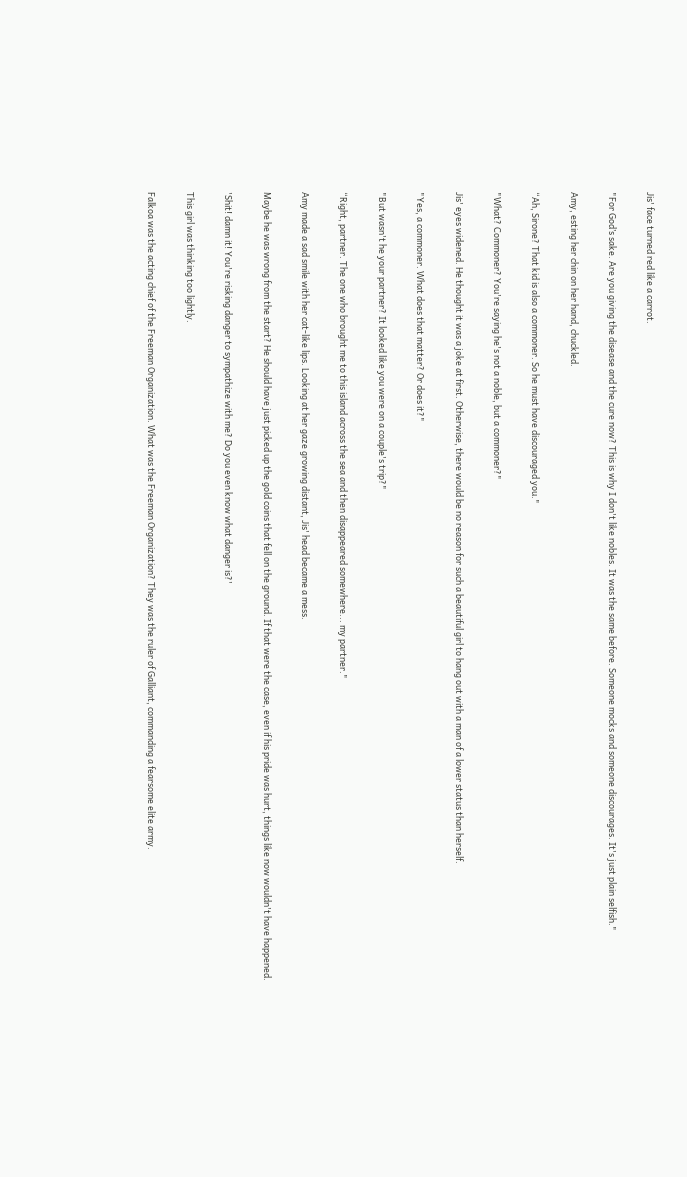Jis' face turned red like a carrot.

"For God’s sake. Are you giving the disease and the cure now? This is why I don't like nobles. It was the same before. Someone mocks and someone discourages. It's just plain selfish."

Amy, esting her chin on her hand, chuckled.

“Ah, Sirone? That kid is also a commoner. So he must have discouraged you."

"What? Commoner? You're saying he's not a noble, but a commoner?"

Jis' eyes widened. He thought it was a joke at first. Otherwise, there would be no reason for such a beautiful girl to hang out with a man of a lower status than herself.

"Yes, a commoner. What does that matter? Or does it?"

"But wasn't he your partner? It looked like you were on a couple's trip?"

“Right, partner. The one who brought me to this island across the sea and then disappeared somewhere... my partner."

Amy made a sad smile with her cat-like lips. Looking at her gaze growing distant, Jis' head became a mess.

Maybe he was wrong from the start? He should have just picked up the gold coins that fell on the ground. If that were the case, even if his pride was hurt, things like now wouldn't have happened.

'Shit! damn it! You're risking danger to sympathize with me? Do you even know what danger is?'

This girl was thinking too lightly.

Falkoa was the acting chief of the Freeman Organization. What was the Freeman Organization? They was the ruler of Galliant, commanding a fearsome elite army.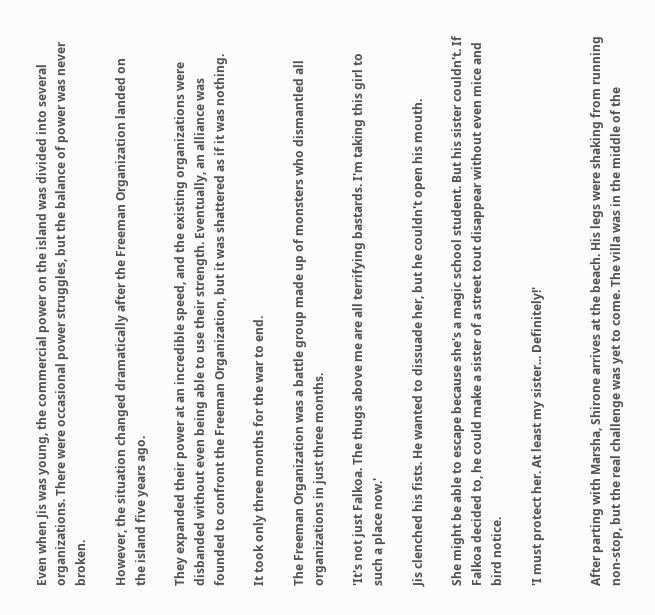Even when Jis was young, the commercial power on the island was divided into several organizations. There were occasional power struggles, but the balance of power was never broken.

However, the situation changed dramatically after the Freeman Organization landed on the island five years ago.

They expanded their power at an incredible speed, and the existing organizations were disbanded without even being able to use their strength. Eventually, an alliance was founded to confront the Freeman Organization, but it was shattered as if it was nothing.

It took only three months for the war to end.

The Freeman Organization was a battle group made up of monsters who dismantled all organizations in just three months.

'It's not just Falkoa. The thugs above me are all terrifying bastards. I'm taking this girl to such a place now.'

Jis clenched his fists. He wanted to dissuade her, but he couldn't open his mouth.

She might be able to escape because she's a magic school student. But his sister couldn't. If Falkoa decided to, he could make a sister of a street tout disappear without even mice and bird notice.

'I must protect her. At least my sister... Definitely!'


After parting with Marsha, Shirone arrives at the beach. His legs were shaking from running non-stop, but the real challenge was yet to come. The villa was in the middle of the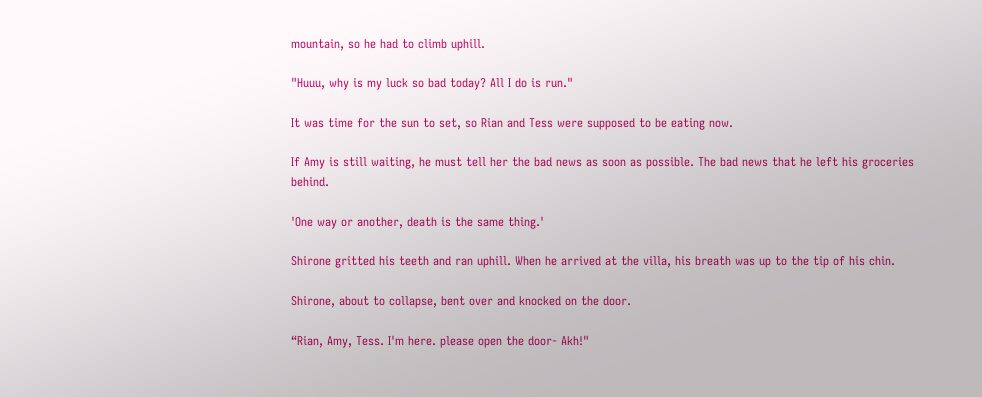mountain, so he had to climb uphill.

"Huuu, why is my luck so bad today? All I do is run."

It was time for the sun to set, so Rian and Tess were supposed to be eating now.

If Amy is still waiting, he must tell her the bad news as soon as possible. The bad news that he left his groceries behind.

'One way or another, death is the same thing.'

Shirone gritted his teeth and ran uphill. When he arrived at the villa, his breath was up to the tip of his chin.

Shirone, about to collapse, bent over and knocked on the door.

“Rian, Amy, Tess. I'm here. please open the door- Akh!"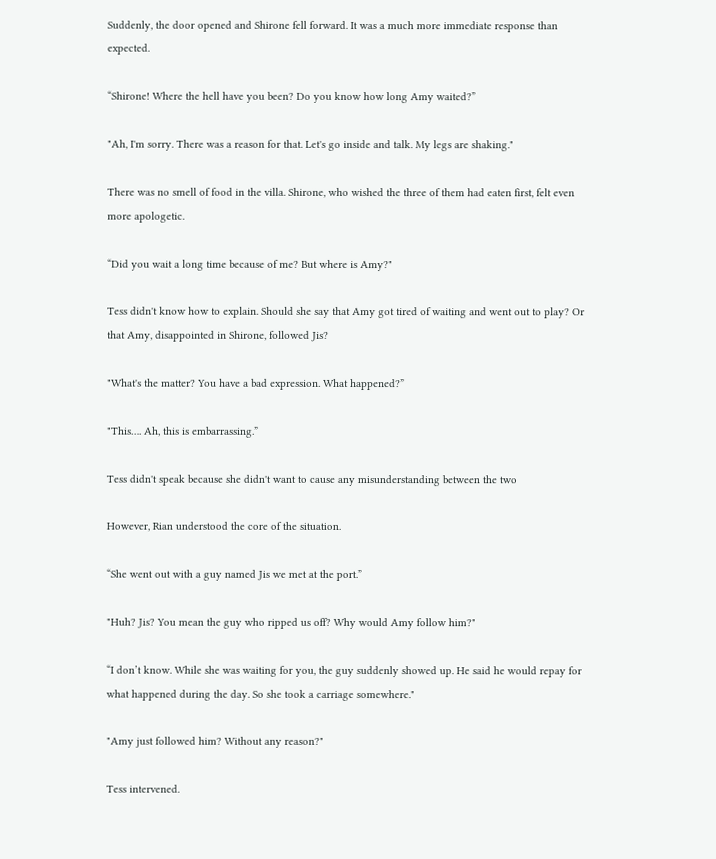Suddenly, the door opened and Shirone fell forward. It was a much more immediate response than expected.

“Shirone! Where the hell have you been? Do you know how long Amy waited?”

"Ah, I'm sorry. There was a reason for that. Let's go inside and talk. My legs are shaking."

There was no smell of food in the villa. Shirone, who wished the three of them had eaten first, felt even more apologetic.

“Did you wait a long time because of me? But where is Amy?"

Tess didn't know how to explain. Should she say that Amy got tired of waiting and went out to play? Or that Amy, disappointed in Shirone, followed Jis?

"What's the matter? You have a bad expression. What happened?”

"This…. Ah, this is embarrassing.”

Tess didn't speak because she didn't want to cause any misunderstanding between the two

However, Rian understood the core of the situation.

“She went out with a guy named Jis we met at the port.”

"Huh? Jis? You mean the guy who ripped us off? Why would Amy follow him?"

“I don’t know. While she was waiting for you, the guy suddenly showed up. He said he would repay for what happened during the day. So she took a carriage somewhere."

"Amy just followed him? Without any reason?"

Tess intervened.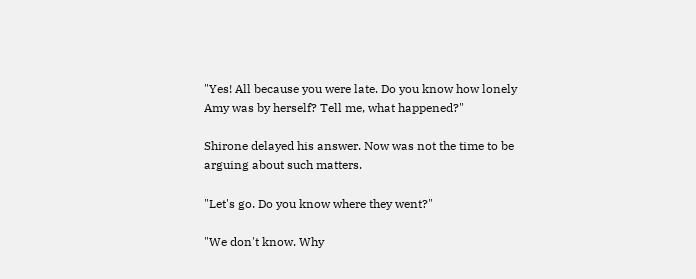"Yes! All because you were late. Do you know how lonely Amy was by herself? Tell me, what happened?"

Shirone delayed his answer. Now was not the time to be arguing about such matters.

"Let's go. Do you know where they went?"

"We don't know. Why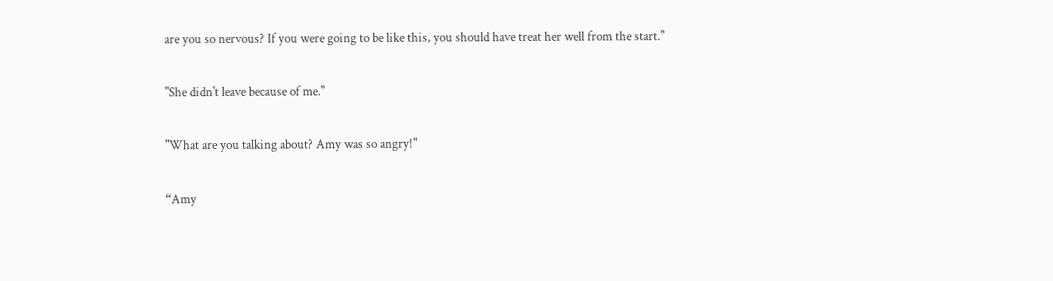are you so nervous? If you were going to be like this, you should have treat her well from the start."

"She didn't leave because of me."

"What are you talking about? Amy was so angry!"

“Amy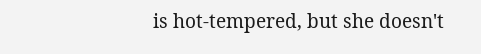is hot-tempered, but she doesn't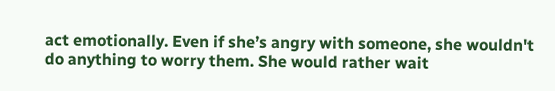act emotionally. Even if she’s angry with someone, she wouldn't do anything to worry them. She would rather wait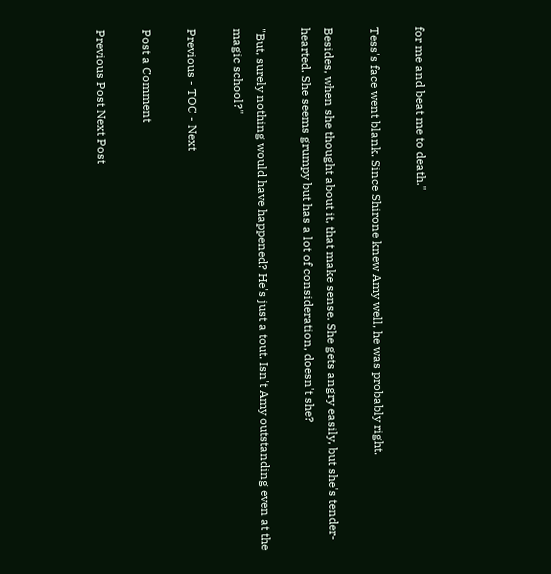for me and beat me to death."

Tess's face went blank. Since Shirone knew Amy well, he was probably right.

Besides, when she thought about it, that make sense. She gets angry easily, but she's tender-hearted. She seems grumpy but has a lot of consideration, doesn't she?

"But, surely nothing would have happened? He's just a tout. Isn't Amy outstanding even at the magic school?"

Previous - TOC - Next

Post a Comment

Previous Post Next Post